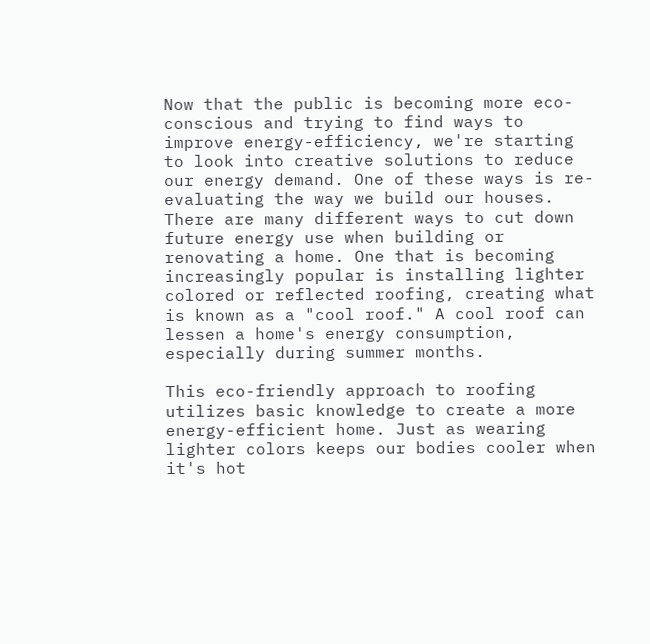Now that the public is becoming more eco-conscious and trying to find ways to improve energy-efficiency, we're starting to look into creative solutions to reduce our energy demand. One of these ways is re-evaluating the way we build our houses. There are many different ways to cut down future energy use when building or renovating a home. One that is becoming increasingly popular is installing lighter colored or reflected roofing, creating what is known as a "cool roof." A cool roof can lessen a home's energy consumption, especially during summer months.

This eco-friendly approach to roofing utilizes basic knowledge to create a more energy-efficient home. Just as wearing lighter colors keeps our bodies cooler when it's hot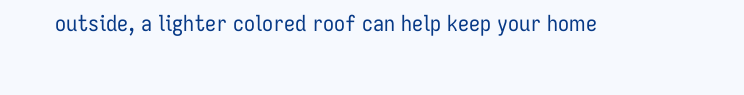outside, a lighter colored roof can help keep your home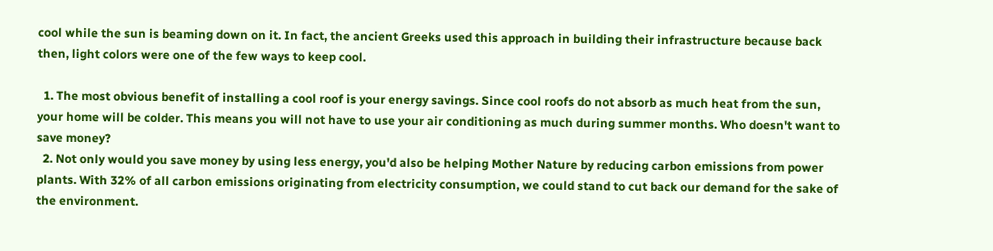cool while the sun is beaming down on it. In fact, the ancient Greeks used this approach in building their infrastructure because back then, light colors were one of the few ways to keep cool.

  1. The most obvious benefit of installing a cool roof is your energy savings. Since cool roofs do not absorb as much heat from the sun, your home will be colder. This means you will not have to use your air conditioning as much during summer months. Who doesn't want to save money?
  2. Not only would you save money by using less energy, you'd also be helping Mother Nature by reducing carbon emissions from power plants. With 32% of all carbon emissions originating from electricity consumption, we could stand to cut back our demand for the sake of the environment.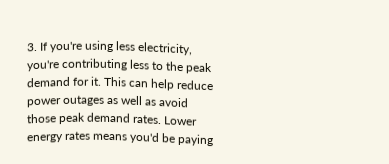3. If you're using less electricity, you're contributing less to the peak demand for it. This can help reduce power outages as well as avoid those peak demand rates. Lower energy rates means you'd be paying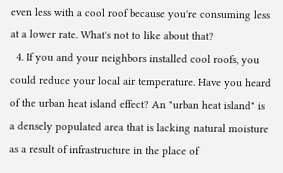even less with a cool roof because you're consuming less at a lower rate. What's not to like about that?
  4. If you and your neighbors installed cool roofs, you could reduce your local air temperature. Have you heard of the urban heat island effect? An "urban heat island" is a densely populated area that is lacking natural moisture as a result of infrastructure in the place of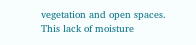vegetation and open spaces. This lack of moisture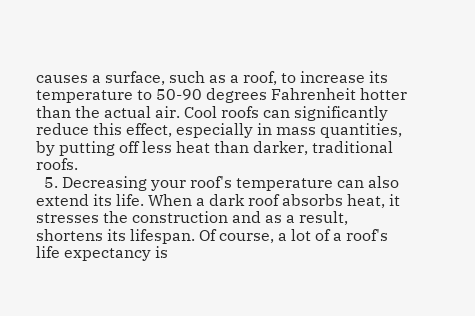causes a surface, such as a roof, to increase its temperature to 50-90 degrees Fahrenheit hotter than the actual air. Cool roofs can significantly reduce this effect, especially in mass quantities, by putting off less heat than darker, traditional roofs.
  5. Decreasing your roof's temperature can also extend its life. When a dark roof absorbs heat, it stresses the construction and as a result, shortens its lifespan. Of course, a lot of a roof's life expectancy is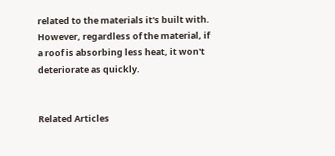related to the materials it's built with. However, regardless of the material, if a roof is absorbing less heat, it won't deteriorate as quickly.


Related Articles